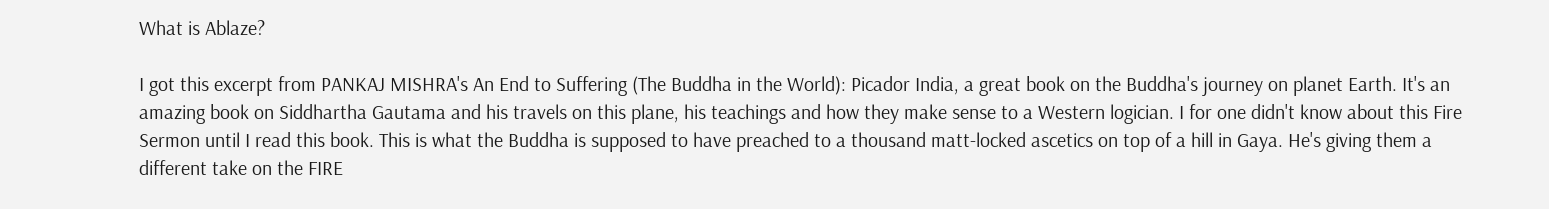What is Ablaze?

I got this excerpt from PANKAJ MISHRA's An End to Suffering (The Buddha in the World): Picador India, a great book on the Buddha's journey on planet Earth. It's an amazing book on Siddhartha Gautama and his travels on this plane, his teachings and how they make sense to a Western logician. I for one didn't know about this Fire Sermon until I read this book. This is what the Buddha is supposed to have preached to a thousand matt-locked ascetics on top of a hill in Gaya. He's giving them a different take on the FIRE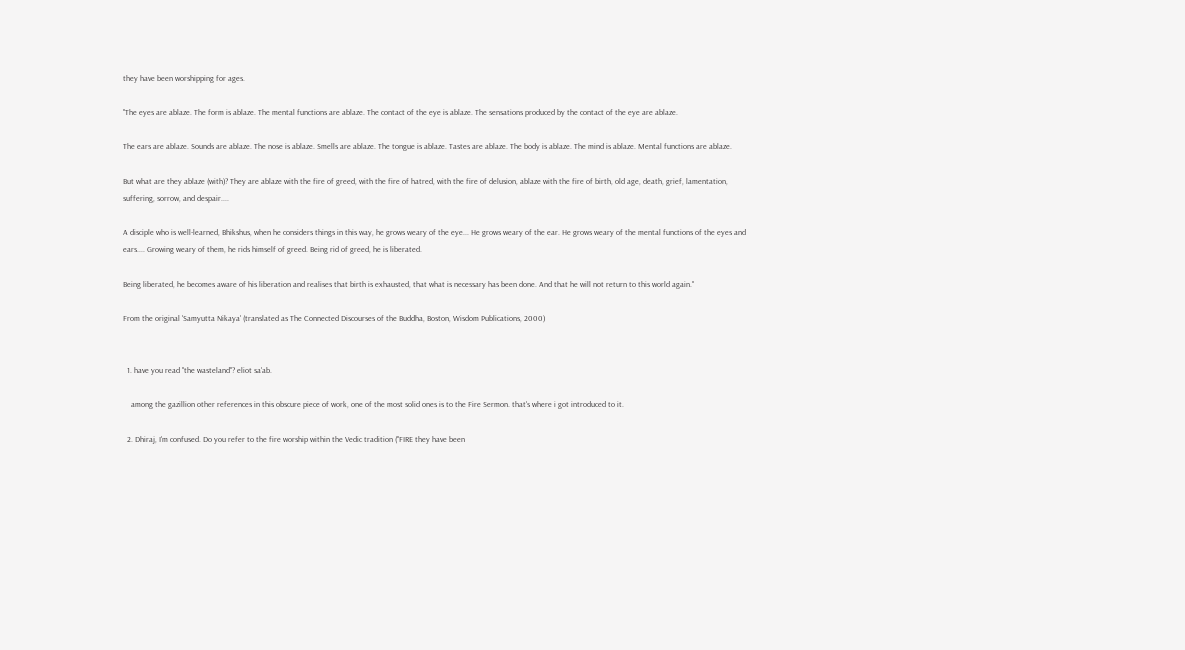they have been worshipping for ages.

"The eyes are ablaze. The form is ablaze. The mental functions are ablaze. The contact of the eye is ablaze. The sensations produced by the contact of the eye are ablaze.

The ears are ablaze. Sounds are ablaze. The nose is ablaze. Smells are ablaze. The tongue is ablaze. Tastes are ablaze. The body is ablaze. The mind is ablaze. Mental functions are ablaze.

But what are they ablaze (with)? They are ablaze with the fire of greed, with the fire of hatred, with the fire of delusion, ablaze with the fire of birth, old age, death, grief, lamentation, suffering, sorrow, and despair....

A disciple who is well-learned, Bhikshus, when he considers things in this way, he grows weary of the eye... He grows weary of the ear. He grows weary of the mental functions of the eyes and ears.... Growing weary of them, he rids himself of greed. Being rid of greed, he is liberated.

Being liberated, he becomes aware of his liberation and realises that birth is exhausted, that what is necessary has been done. And that he will not return to this world again."

From the original 'Samyutta Nikaya' (translated as The Connected Discourses of the Buddha, Boston, Wisdom Publications, 2000)


  1. have you read "the wasteland"? eliot sa'ab.

    among the gazillion other references in this obscure piece of work, one of the most solid ones is to the Fire Sermon. that's where i got introduced to it.

  2. Dhiraj, I'm confused. Do you refer to the fire worship within the Vedic tradition ("FIRE they have been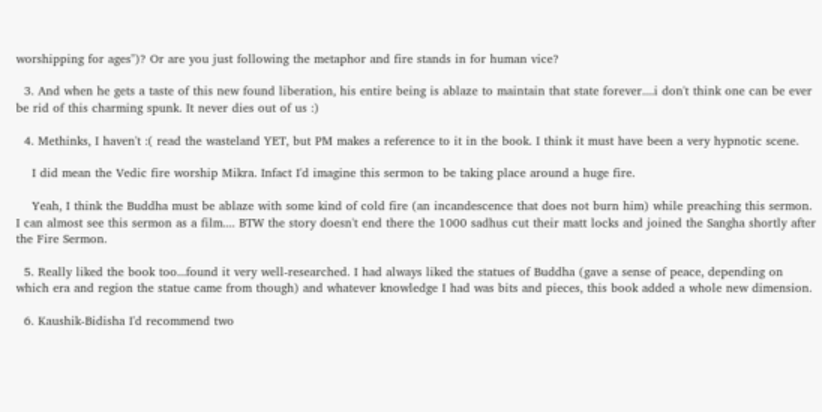worshipping for ages")? Or are you just following the metaphor and fire stands in for human vice?

  3. And when he gets a taste of this new found liberation, his entire being is ablaze to maintain that state forever....i don't think one can be ever be rid of this charming spunk. It never dies out of us :)

  4. Methinks, I haven't :( read the wasteland YET, but PM makes a reference to it in the book. I think it must have been a very hypnotic scene.

    I did mean the Vedic fire worship Mikra. Infact I'd imagine this sermon to be taking place around a huge fire.

    Yeah, I think the Buddha must be ablaze with some kind of cold fire (an incandescence that does not burn him) while preaching this sermon. I can almost see this sermon as a film.... BTW the story doesn't end there the 1000 sadhus cut their matt locks and joined the Sangha shortly after the Fire Sermon.

  5. Really liked the book too...found it very well-researched. I had always liked the statues of Buddha (gave a sense of peace, depending on which era and region the statue came from though) and whatever knowledge I had was bits and pieces, this book added a whole new dimension.

  6. Kaushik-Bidisha I'd recommend two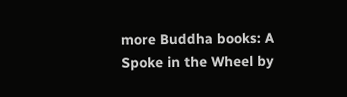more Buddha books: A Spoke in the Wheel by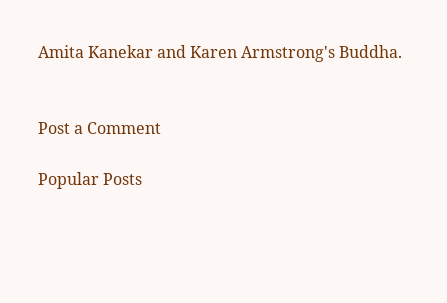Amita Kanekar and Karen Armstrong's Buddha.


Post a Comment

Popular Posts